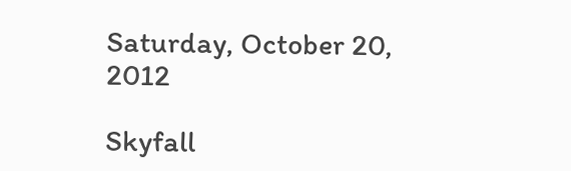Saturday, October 20, 2012

Skyfall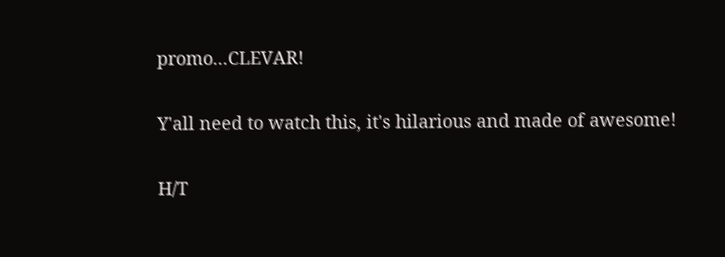promo...CLEVAR!

Y'all need to watch this, it's hilarious and made of awesome!

H/T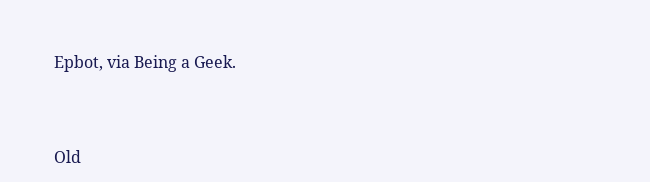Epbot, via Being a Geek.


Old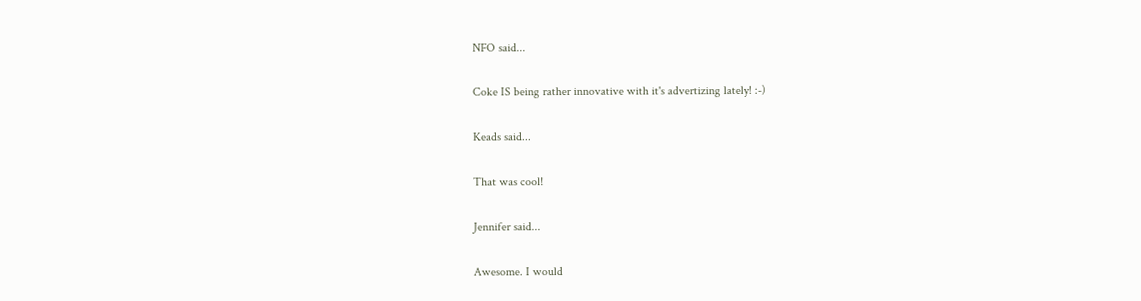NFO said...

Coke IS being rather innovative with it's advertizing lately! :-)

Keads said...

That was cool!

Jennifer said...

Awesome. I would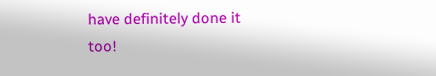have definitely done it too!